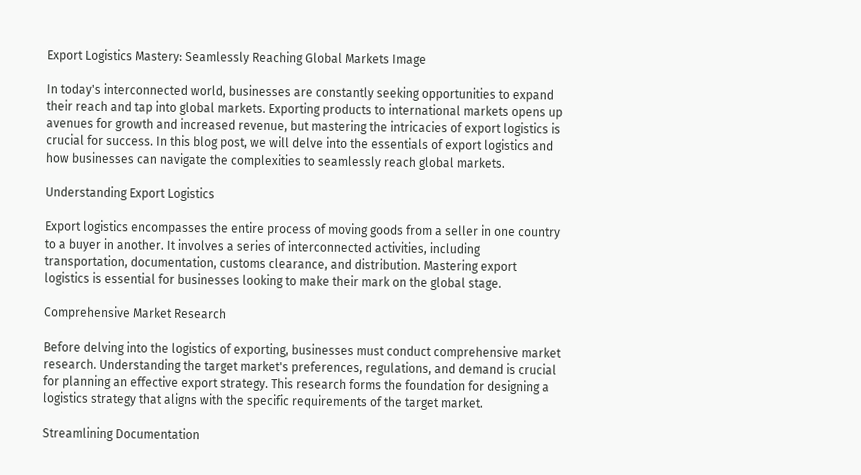Export Logistics Mastery: Seamlessly Reaching Global Markets Image

In today's interconnected world, businesses are constantly seeking opportunities to expand their reach and tap into global markets. Exporting products to international markets opens up avenues for growth and increased revenue, but mastering the intricacies of export logistics is crucial for success. In this blog post, we will delve into the essentials of export logistics and how businesses can navigate the complexities to seamlessly reach global markets.

Understanding Export Logistics

Export logistics encompasses the entire process of moving goods from a seller in one country to a buyer in another. It involves a series of interconnected activities, including transportation, documentation, customs clearance, and distribution. Mastering export logistics is essential for businesses looking to make their mark on the global stage.

Comprehensive Market Research

Before delving into the logistics of exporting, businesses must conduct comprehensive market research. Understanding the target market's preferences, regulations, and demand is crucial for planning an effective export strategy. This research forms the foundation for designing a logistics strategy that aligns with the specific requirements of the target market.

Streamlining Documentation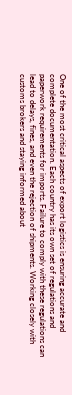One of the most critical aspects of export logistics is ensuring accurate and complete documentation. Each country has its own set of regulations and paperwork requirements for imports. Failure to comply with these regulations can lead to delays, fines, and even the rejection of shipments. Working closely with customs brokers and staying informed about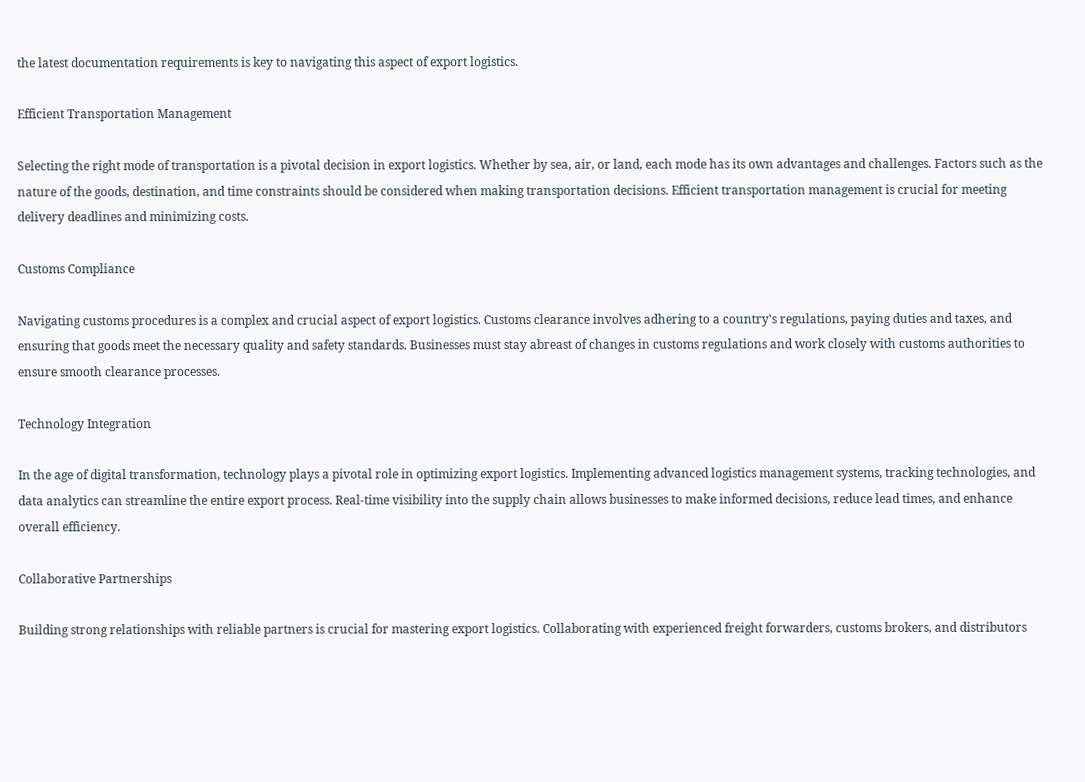the latest documentation requirements is key to navigating this aspect of export logistics.

Efficient Transportation Management

Selecting the right mode of transportation is a pivotal decision in export logistics. Whether by sea, air, or land, each mode has its own advantages and challenges. Factors such as the nature of the goods, destination, and time constraints should be considered when making transportation decisions. Efficient transportation management is crucial for meeting delivery deadlines and minimizing costs.

Customs Compliance

Navigating customs procedures is a complex and crucial aspect of export logistics. Customs clearance involves adhering to a country's regulations, paying duties and taxes, and ensuring that goods meet the necessary quality and safety standards. Businesses must stay abreast of changes in customs regulations and work closely with customs authorities to ensure smooth clearance processes.

Technology Integration

In the age of digital transformation, technology plays a pivotal role in optimizing export logistics. Implementing advanced logistics management systems, tracking technologies, and data analytics can streamline the entire export process. Real-time visibility into the supply chain allows businesses to make informed decisions, reduce lead times, and enhance overall efficiency.

Collaborative Partnerships

Building strong relationships with reliable partners is crucial for mastering export logistics. Collaborating with experienced freight forwarders, customs brokers, and distributors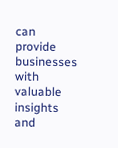can provide businesses with valuable insights and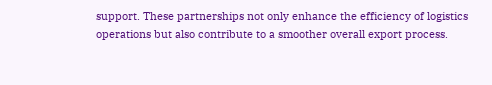support. These partnerships not only enhance the efficiency of logistics operations but also contribute to a smoother overall export process.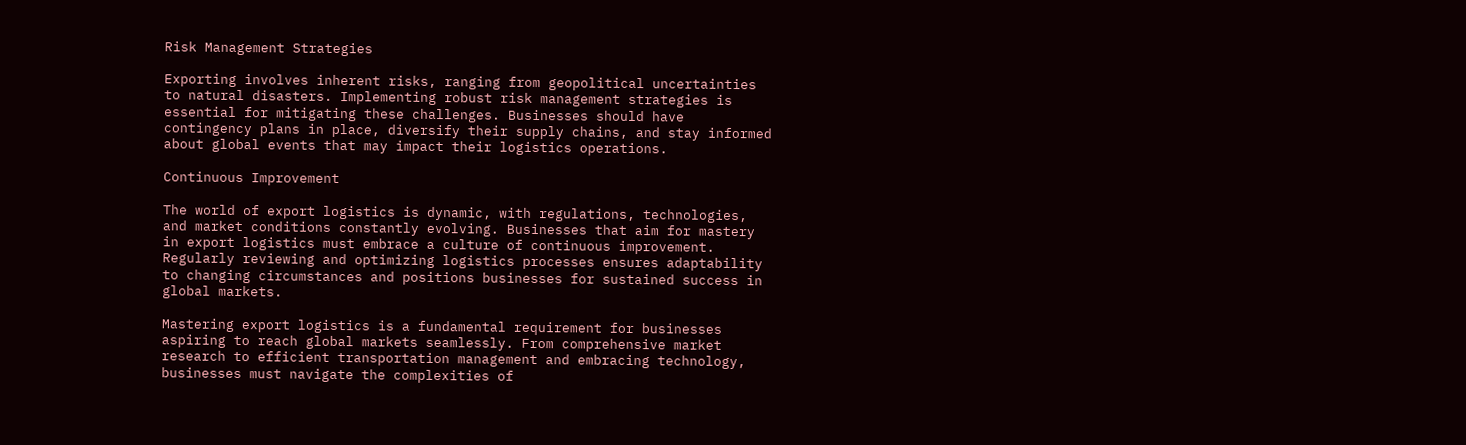Risk Management Strategies

Exporting involves inherent risks, ranging from geopolitical uncertainties to natural disasters. Implementing robust risk management strategies is essential for mitigating these challenges. Businesses should have contingency plans in place, diversify their supply chains, and stay informed about global events that may impact their logistics operations.

Continuous Improvement

The world of export logistics is dynamic, with regulations, technologies, and market conditions constantly evolving. Businesses that aim for mastery in export logistics must embrace a culture of continuous improvement. Regularly reviewing and optimizing logistics processes ensures adaptability to changing circumstances and positions businesses for sustained success in global markets.

Mastering export logistics is a fundamental requirement for businesses aspiring to reach global markets seamlessly. From comprehensive market research to efficient transportation management and embracing technology, businesses must navigate the complexities of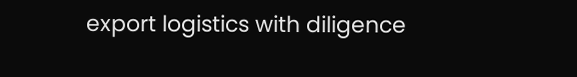export logistics with diligence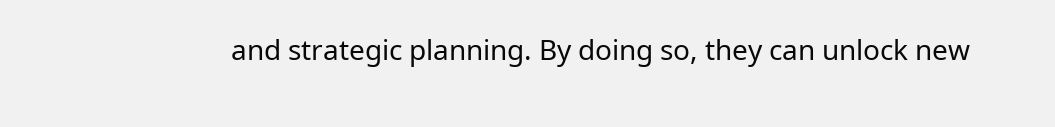and strategic planning. By doing so, they can unlock new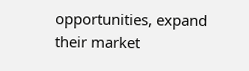opportunities, expand their market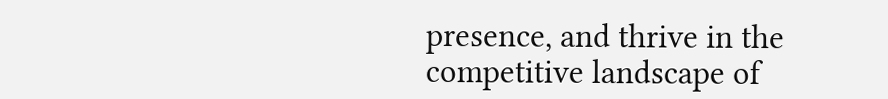presence, and thrive in the competitive landscape of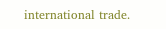international trade.